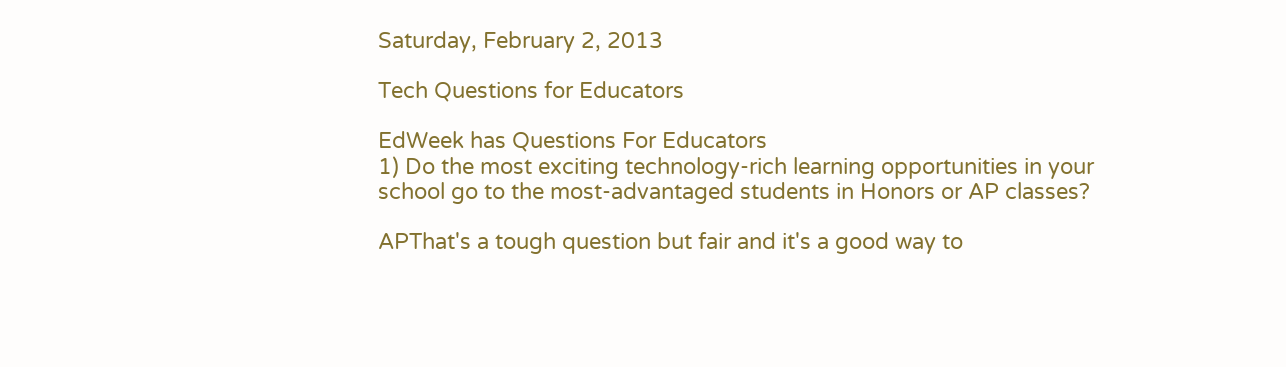Saturday, February 2, 2013

Tech Questions for Educators

EdWeek has Questions For Educators
1) Do the most exciting technology-rich learning opportunities in your school go to the most-advantaged students in Honors or AP classes?

APThat's a tough question but fair and it's a good way to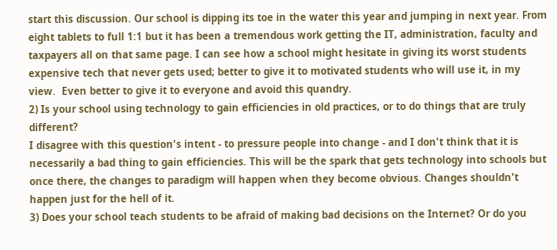start this discussion. Our school is dipping its toe in the water this year and jumping in next year. From eight tablets to full 1:1 but it has been a tremendous work getting the IT, administration, faculty and taxpayers all on that same page. I can see how a school might hesitate in giving its worst students expensive tech that never gets used; better to give it to motivated students who will use it, in my view.  Even better to give it to everyone and avoid this quandry.
2) Is your school using technology to gain efficiencies in old practices, or to do things that are truly different?
I disagree with this question's intent - to pressure people into change - and I don't think that it is necessarily a bad thing to gain efficiencies. This will be the spark that gets technology into schools but once there, the changes to paradigm will happen when they become obvious. Changes shouldn't happen just for the hell of it.
3) Does your school teach students to be afraid of making bad decisions on the Internet? Or do you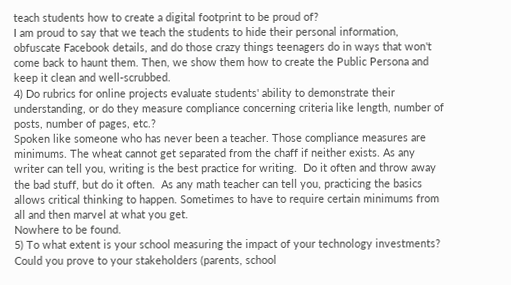teach students how to create a digital footprint to be proud of?
I am proud to say that we teach the students to hide their personal information, obfuscate Facebook details, and do those crazy things teenagers do in ways that won't come back to haunt them. Then, we show them how to create the Public Persona and keep it clean and well-scrubbed.
4) Do rubrics for online projects evaluate students' ability to demonstrate their understanding, or do they measure compliance concerning criteria like length, number of posts, number of pages, etc.?
Spoken like someone who has never been a teacher. Those compliance measures are minimums. The wheat cannot get separated from the chaff if neither exists. As any writer can tell you, writing is the best practice for writing.  Do it often and throw away the bad stuff, but do it often.  As any math teacher can tell you, practicing the basics allows critical thinking to happen. Sometimes to have to require certain minimums from all and then marvel at what you get.
Nowhere to be found.
5) To what extent is your school measuring the impact of your technology investments? Could you prove to your stakeholders (parents, school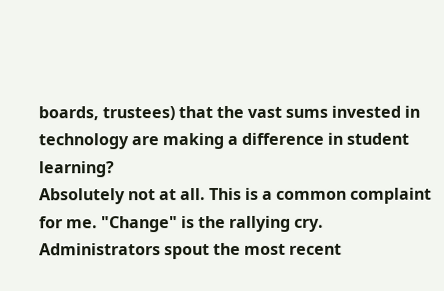boards, trustees) that the vast sums invested in technology are making a difference in student learning?
Absolutely not at all. This is a common complaint for me. "Change" is the rallying cry. Administrators spout the most recent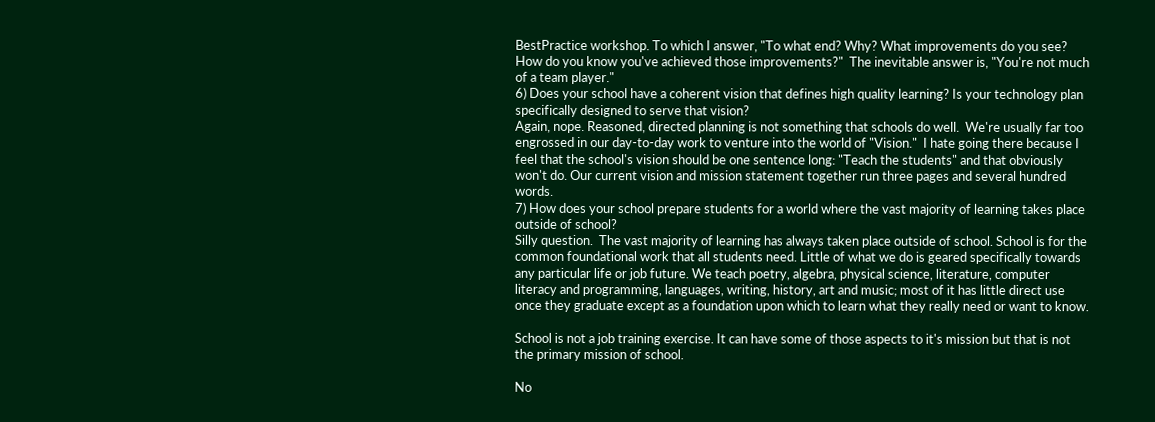BestPractice workshop. To which I answer, "To what end? Why? What improvements do you see? How do you know you've achieved those improvements?"  The inevitable answer is, "You're not much of a team player."
6) Does your school have a coherent vision that defines high quality learning? Is your technology plan specifically designed to serve that vision?
Again, nope. Reasoned, directed planning is not something that schools do well.  We're usually far too engrossed in our day-to-day work to venture into the world of "Vision."  I hate going there because I feel that the school's vision should be one sentence long: "Teach the students" and that obviously won't do. Our current vision and mission statement together run three pages and several hundred words.
7) How does your school prepare students for a world where the vast majority of learning takes place outside of school?
Silly question.  The vast majority of learning has always taken place outside of school. School is for the common foundational work that all students need. Little of what we do is geared specifically towards any particular life or job future. We teach poetry, algebra, physical science, literature, computer literacy and programming, languages, writing, history, art and music; most of it has little direct use once they graduate except as a foundation upon which to learn what they really need or want to know.

School is not a job training exercise. It can have some of those aspects to it's mission but that is not the primary mission of school.

No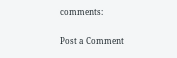comments:

Post a Comment